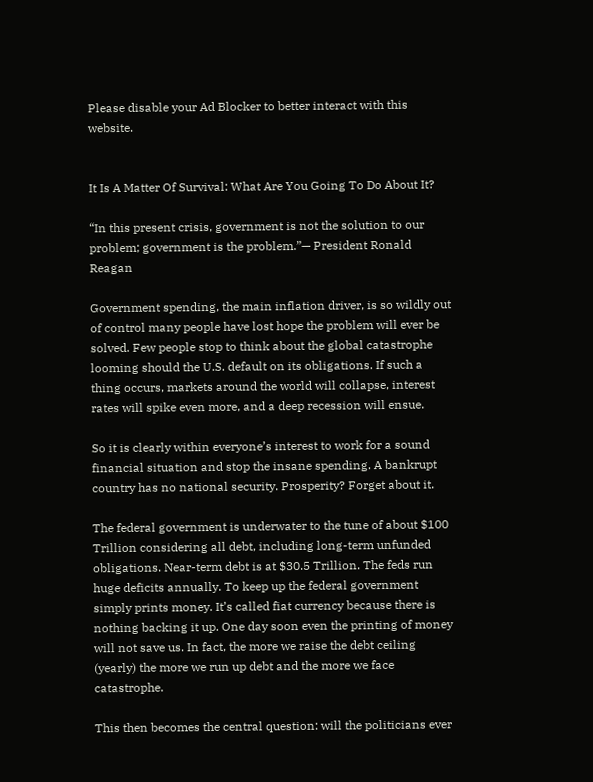Please disable your Ad Blocker to better interact with this website.


It Is A Matter Of Survival: What Are You Going To Do About It?

“In this present crisis, government is not the solution to our problem; government is the problem.”— President Ronald Reagan

Government spending, the main inflation driver, is so wildly out of control many people have lost hope the problem will ever be solved. Few people stop to think about the global catastrophe looming should the U.S. default on its obligations. If such a thing occurs, markets around the world will collapse, interest rates will spike even more, and a deep recession will ensue.

So it is clearly within everyone’s interest to work for a sound financial situation and stop the insane spending. A bankrupt country has no national security. Prosperity? Forget about it.

The federal government is underwater to the tune of about $100 Trillion considering all debt, including long-term unfunded obligations. Near-term debt is at $30.5 Trillion. The feds run huge deficits annually. To keep up the federal government simply prints money. It’s called fiat currency because there is nothing backing it up. One day soon even the printing of money will not save us. In fact, the more we raise the debt ceiling (yearly) the more we run up debt and the more we face catastrophe.

This then becomes the central question: will the politicians ever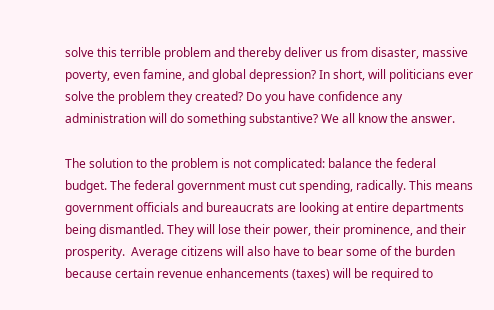solve this terrible problem and thereby deliver us from disaster, massive poverty, even famine, and global depression? In short, will politicians ever solve the problem they created? Do you have confidence any administration will do something substantive? We all know the answer.

The solution to the problem is not complicated: balance the federal budget. The federal government must cut spending, radically. This means government officials and bureaucrats are looking at entire departments being dismantled. They will lose their power, their prominence, and their prosperity.  Average citizens will also have to bear some of the burden because certain revenue enhancements (taxes) will be required to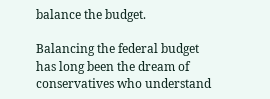balance the budget.

Balancing the federal budget has long been the dream of conservatives who understand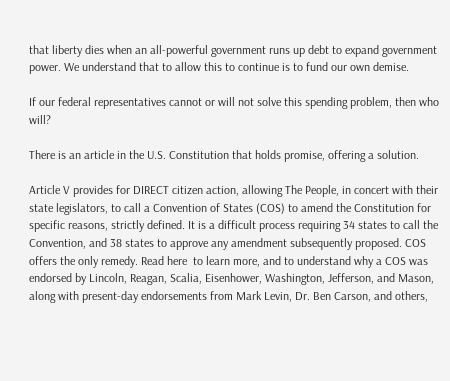that liberty dies when an all-powerful government runs up debt to expand government power. We understand that to allow this to continue is to fund our own demise.

If our federal representatives cannot or will not solve this spending problem, then who will?

There is an article in the U.S. Constitution that holds promise, offering a solution.

Article V provides for DIRECT citizen action, allowing The People, in concert with their state legislators, to call a Convention of States (COS) to amend the Constitution for specific reasons, strictly defined. It is a difficult process requiring 34 states to call the Convention, and 38 states to approve any amendment subsequently proposed. COS offers the only remedy. Read here  to learn more, and to understand why a COS was endorsed by Lincoln, Reagan, Scalia, Eisenhower, Washington, Jefferson, and Mason, along with present-day endorsements from Mark Levin, Dr. Ben Carson, and others,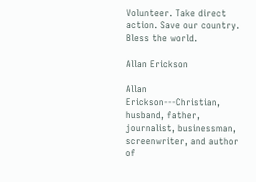Volunteer. Take direct action. Save our country. Bless the world.

Allan Erickson

Allan Erickson---Christian, husband, father, journalist, businessman, screenwriter, and author of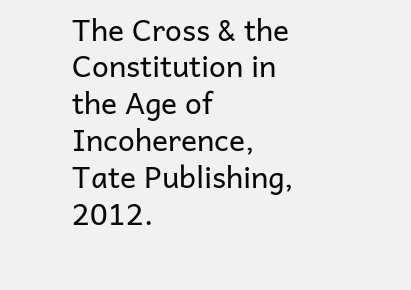The Cross & the Constitution in the Age of Incoherence, Tate Publishing, 2012.